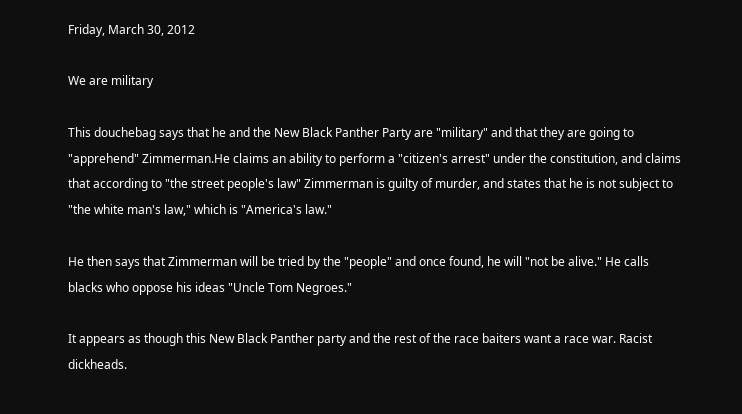Friday, March 30, 2012

We are military

This douchebag says that he and the New Black Panther Party are "military" and that they are going to "apprehend" Zimmerman.He claims an ability to perform a "citizen's arrest" under the constitution, and claims that according to "the street people's law" Zimmerman is guilty of murder, and states that he is not subject to "the white man's law," which is "America's law."

He then says that Zimmerman will be tried by the "people" and once found, he will "not be alive." He calls blacks who oppose his ideas "Uncle Tom Negroes."

It appears as though this New Black Panther party and the rest of the race baiters want a race war. Racist dickheads.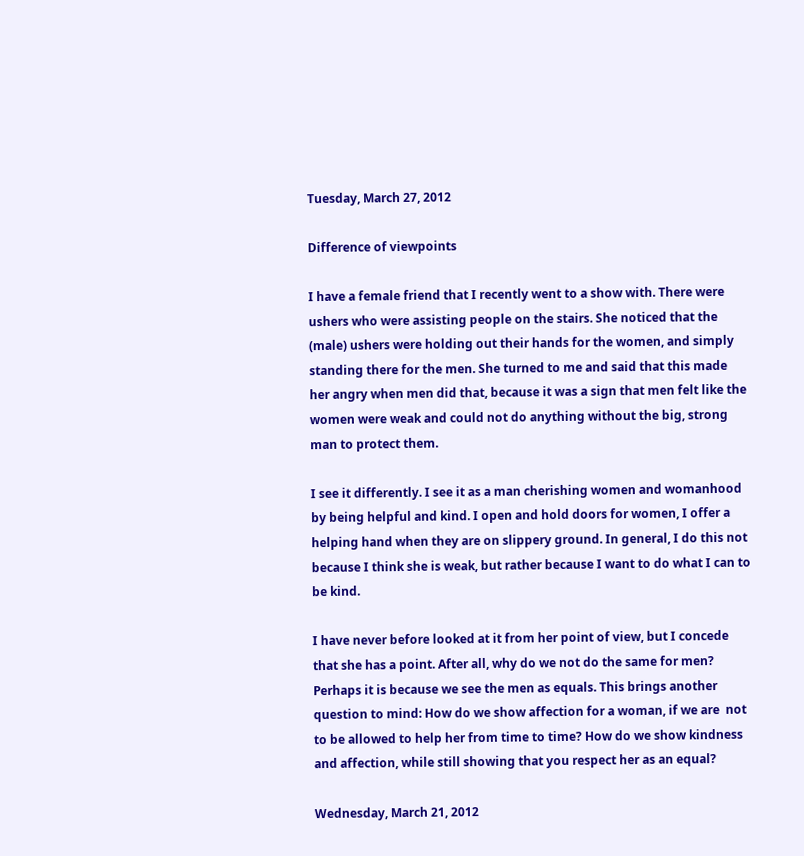Tuesday, March 27, 2012

Difference of viewpoints

I have a female friend that I recently went to a show with. There were ushers who were assisting people on the stairs. She noticed that the (male) ushers were holding out their hands for the women, and simply standing there for the men. She turned to me and said that this made her angry when men did that, because it was a sign that men felt like the women were weak and could not do anything without the big, strong man to protect them.

I see it differently. I see it as a man cherishing women and womanhood by being helpful and kind. I open and hold doors for women, I offer a helping hand when they are on slippery ground. In general, I do this not because I think she is weak, but rather because I want to do what I can to be kind.

I have never before looked at it from her point of view, but I concede that she has a point. After all, why do we not do the same for men? Perhaps it is because we see the men as equals. This brings another question to mind: How do we show affection for a woman, if we are  not to be allowed to help her from time to time? How do we show kindness and affection, while still showing that you respect her as an equal?

Wednesday, March 21, 2012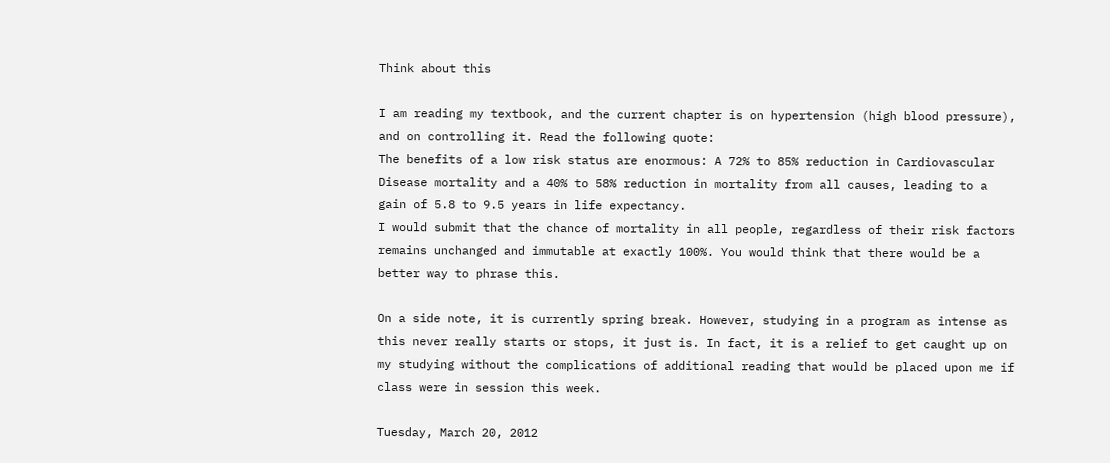Think about this

I am reading my textbook, and the current chapter is on hypertension (high blood pressure), and on controlling it. Read the following quote:
The benefits of a low risk status are enormous: A 72% to 85% reduction in Cardiovascular Disease mortality and a 40% to 58% reduction in mortality from all causes, leading to a gain of 5.8 to 9.5 years in life expectancy.
I would submit that the chance of mortality in all people, regardless of their risk factors remains unchanged and immutable at exactly 100%. You would think that there would be a better way to phrase this.

On a side note, it is currently spring break. However, studying in a program as intense as this never really starts or stops, it just is. In fact, it is a relief to get caught up on my studying without the complications of additional reading that would be placed upon me if class were in session this week.

Tuesday, March 20, 2012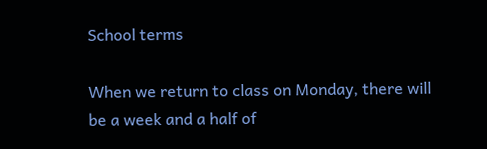School terms

When we return to class on Monday, there will be a week and a half of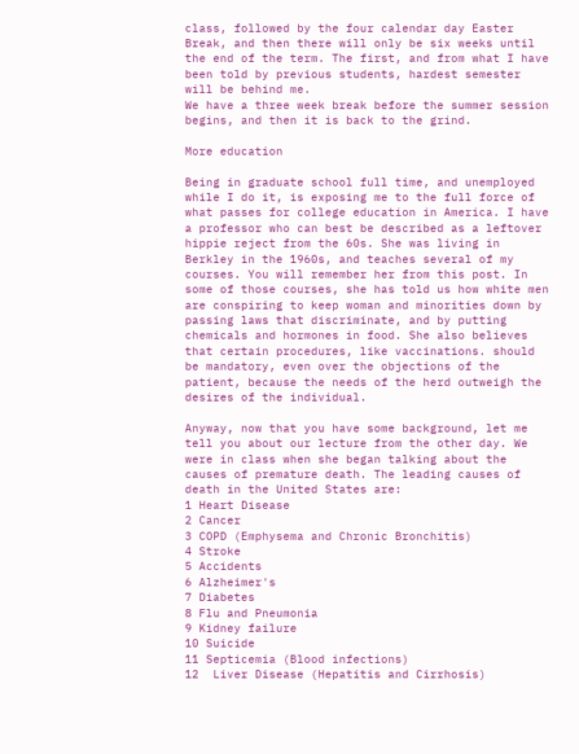class, followed by the four calendar day Easter Break, and then there will only be six weeks until the end of the term. The first, and from what I have been told by previous students, hardest semester will be behind me.
We have a three week break before the summer session begins, and then it is back to the grind.

More education

Being in graduate school full time, and unemployed while I do it, is exposing me to the full force of what passes for college education in America. I have a professor who can best be described as a leftover hippie reject from the 60s. She was living in Berkley in the 1960s, and teaches several of my courses. You will remember her from this post. In some of those courses, she has told us how white men are conspiring to keep woman and minorities down by passing laws that discriminate, and by putting chemicals and hormones in food. She also believes that certain procedures, like vaccinations. should be mandatory, even over the objections of the patient, because the needs of the herd outweigh the desires of the individual.

Anyway, now that you have some background, let me tell you about our lecture from the other day. We were in class when she began talking about the causes of premature death. The leading causes of death in the United States are:
1 Heart Disease
2 Cancer
3 COPD (Emphysema and Chronic Bronchitis)
4 Stroke
5 Accidents
6 Alzheimer's
7 Diabetes
8 Flu and Pneumonia
9 Kidney failure
10 Suicide
11 Septicemia (Blood infections)
12  Liver Disease (Hepatitis and Cirrhosis)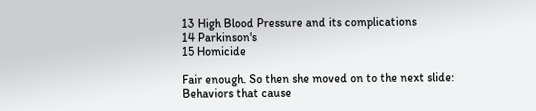13 High Blood Pressure and its complications
14 Parkinson's
15 Homicide

Fair enough. So then she moved on to the next slide:  Behaviors that cause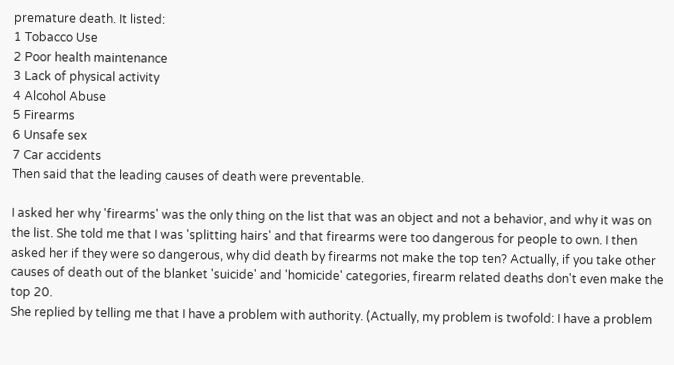premature death. It listed:
1 Tobacco Use
2 Poor health maintenance
3 Lack of physical activity
4 Alcohol Abuse
5 Firearms
6 Unsafe sex
7 Car accidents
Then said that the leading causes of death were preventable.

I asked her why 'firearms' was the only thing on the list that was an object and not a behavior, and why it was on the list. She told me that I was 'splitting hairs' and that firearms were too dangerous for people to own. I then asked her if they were so dangerous, why did death by firearms not make the top ten? Actually, if you take other causes of death out of the blanket 'suicide' and 'homicide' categories, firearm related deaths don't even make the top 20.
She replied by telling me that I have a problem with authority. (Actually, my problem is twofold: I have a problem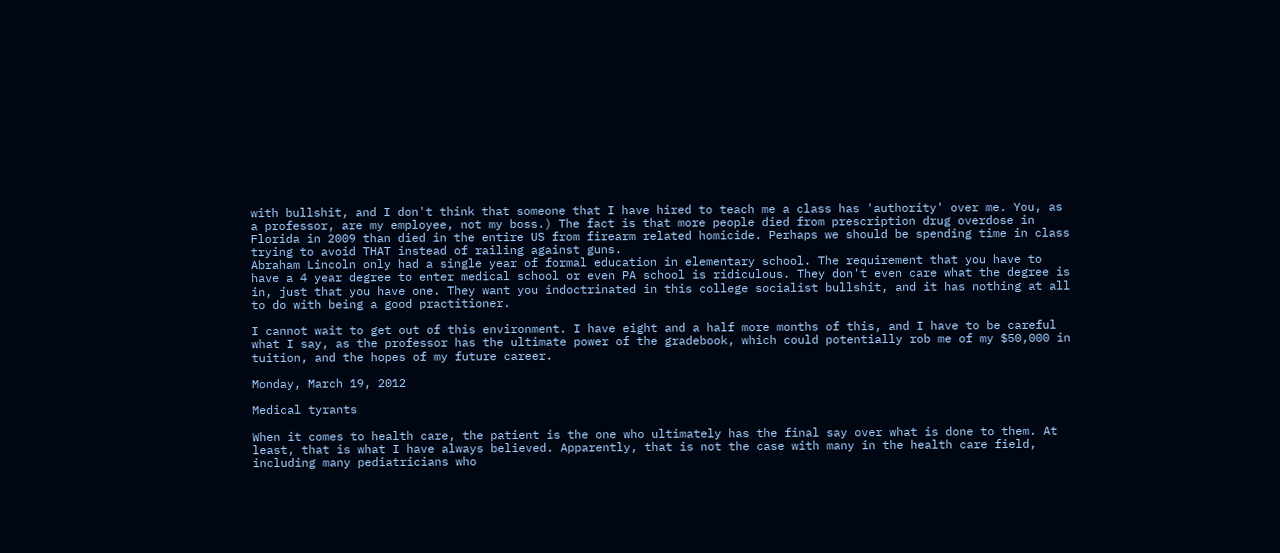with bullshit, and I don't think that someone that I have hired to teach me a class has 'authority' over me. You, as a professor, are my employee, not my boss.) The fact is that more people died from prescription drug overdose in Florida in 2009 than died in the entire US from firearm related homicide. Perhaps we should be spending time in class trying to avoid THAT instead of railing against guns.
Abraham Lincoln only had a single year of formal education in elementary school. The requirement that you have to have a 4 year degree to enter medical school or even PA school is ridiculous. They don't even care what the degree is in, just that you have one. They want you indoctrinated in this college socialist bullshit, and it has nothing at all to do with being a good practitioner.

I cannot wait to get out of this environment. I have eight and a half more months of this, and I have to be careful what I say, as the professor has the ultimate power of the gradebook, which could potentially rob me of my $50,000 in tuition, and the hopes of my future career.

Monday, March 19, 2012

Medical tyrants

When it comes to health care, the patient is the one who ultimately has the final say over what is done to them. At least, that is what I have always believed. Apparently, that is not the case with many in the health care field, including many pediatricians who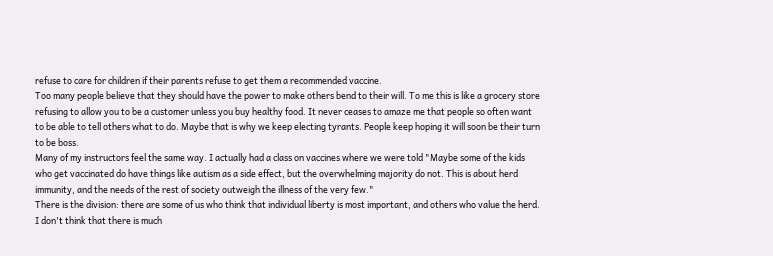refuse to care for children if their parents refuse to get them a recommended vaccine.
Too many people believe that they should have the power to make others bend to their will. To me this is like a grocery store refusing to allow you to be a customer unless you buy healthy food. It never ceases to amaze me that people so often want to be able to tell others what to do. Maybe that is why we keep electing tyrants. People keep hoping it will soon be their turn to be boss.
Many of my instructors feel the same way. I actually had a class on vaccines where we were told "Maybe some of the kids who get vaccinated do have things like autism as a side effect, but the overwhelming majority do not. This is about herd immunity, and the needs of the rest of society outweigh the illness of the very few."
There is the division: there are some of us who think that individual liberty is most important, and others who value the herd. I don't think that there is much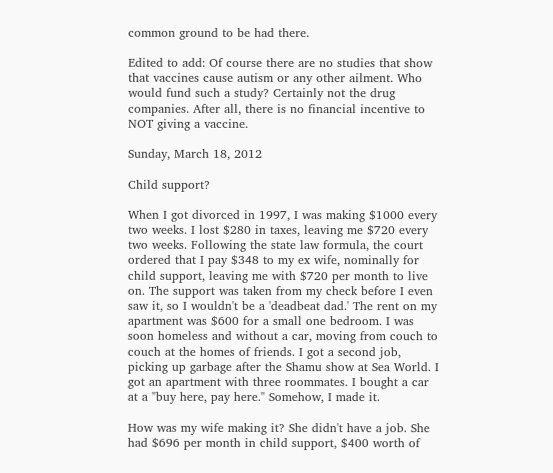common ground to be had there.

Edited to add: Of course there are no studies that show that vaccines cause autism or any other ailment. Who would fund such a study? Certainly not the drug companies. After all, there is no financial incentive to NOT giving a vaccine.

Sunday, March 18, 2012

Child support?

When I got divorced in 1997, I was making $1000 every two weeks. I lost $280 in taxes, leaving me $720 every two weeks. Following the state law formula, the court ordered that I pay $348 to my ex wife, nominally for child support, leaving me with $720 per month to live on. The support was taken from my check before I even saw it, so I wouldn't be a 'deadbeat dad.' The rent on my apartment was $600 for a small one bedroom. I was soon homeless and without a car, moving from couch to couch at the homes of friends. I got a second job, picking up garbage after the Shamu show at Sea World. I got an apartment with three roommates. I bought a car at a "buy here, pay here." Somehow, I made it.

How was my wife making it? She didn't have a job. She had $696 per month in child support, $400 worth of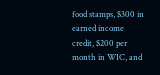food stamps, $300 in earned income credit, $200 per month in WIC, and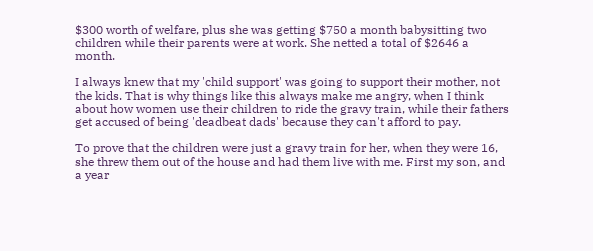$300 worth of welfare, plus she was getting $750 a month babysitting two children while their parents were at work. She netted a total of $2646 a month.

I always knew that my 'child support' was going to support their mother, not the kids. That is why things like this always make me angry, when I think about how women use their children to ride the gravy train, while their fathers get accused of being 'deadbeat dads' because they can't afford to pay.

To prove that the children were just a gravy train for her, when they were 16, she threw them out of the house and had them live with me. First my son, and a year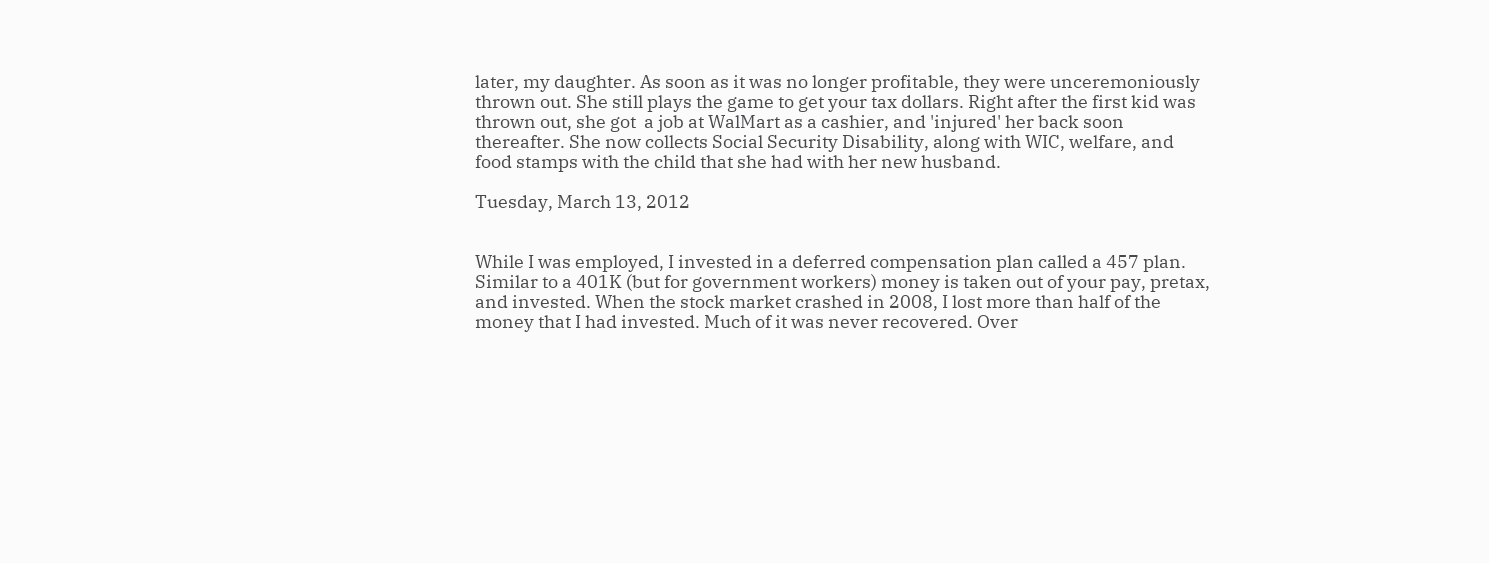later, my daughter. As soon as it was no longer profitable, they were unceremoniously thrown out. She still plays the game to get your tax dollars. Right after the first kid was thrown out, she got  a job at WalMart as a cashier, and 'injured' her back soon thereafter. She now collects Social Security Disability, along with WIC, welfare, and food stamps with the child that she had with her new husband.

Tuesday, March 13, 2012


While I was employed, I invested in a deferred compensation plan called a 457 plan. Similar to a 401K (but for government workers) money is taken out of your pay, pretax, and invested. When the stock market crashed in 2008, I lost more than half of the money that I had invested. Much of it was never recovered. Over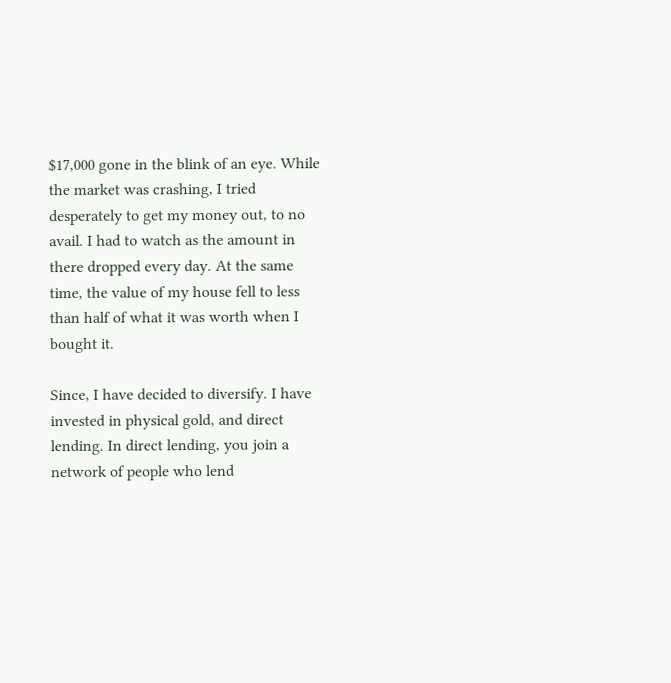$17,000 gone in the blink of an eye. While the market was crashing, I tried desperately to get my money out, to no avail. I had to watch as the amount in there dropped every day. At the same time, the value of my house fell to less than half of what it was worth when I bought it.

Since, I have decided to diversify. I have invested in physical gold, and direct lending. In direct lending, you join a network of people who lend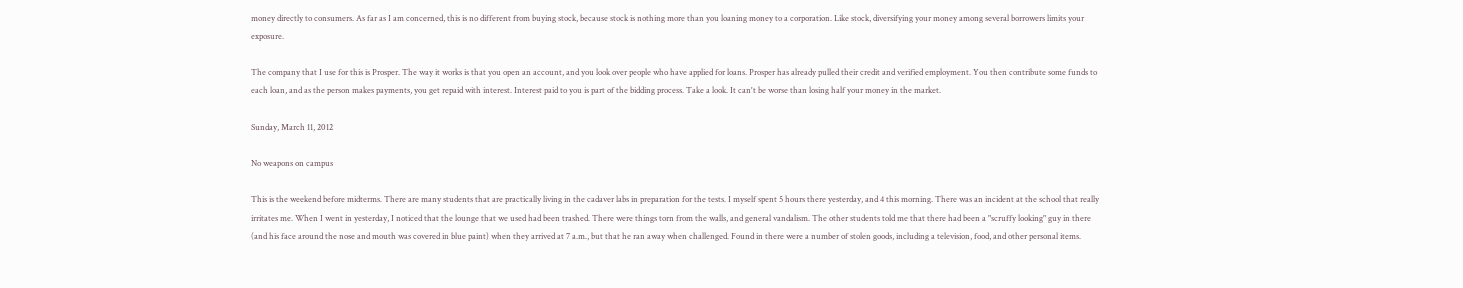money directly to consumers. As far as I am concerned, this is no different from buying stock, because stock is nothing more than you loaning money to a corporation. Like stock, diversifying your money among several borrowers limits your exposure.

The company that I use for this is Prosper. The way it works is that you open an account, and you look over people who have applied for loans. Prosper has already pulled their credit and verified employment. You then contribute some funds to each loan, and as the person makes payments, you get repaid with interest. Interest paid to you is part of the bidding process. Take a look. It can't be worse than losing half your money in the market.

Sunday, March 11, 2012

No weapons on campus

This is the weekend before midterms. There are many students that are practically living in the cadaver labs in preparation for the tests. I myself spent 5 hours there yesterday, and 4 this morning. There was an incident at the school that really irritates me. When I went in yesterday, I noticed that the lounge that we used had been trashed. There were things torn from the walls, and general vandalism. The other students told me that there had been a "scruffy looking" guy in there (and his face around the nose and mouth was covered in blue paint) when they arrived at 7 a.m., but that he ran away when challenged. Found in there were a number of stolen goods, including a television, food, and other personal items.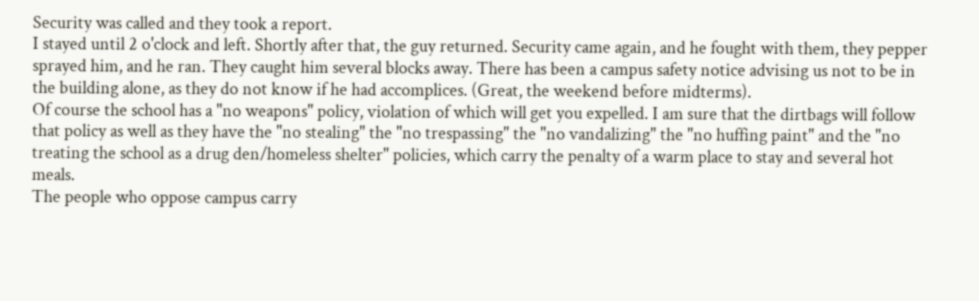Security was called and they took a report.
I stayed until 2 o'clock and left. Shortly after that, the guy returned. Security came again, and he fought with them, they pepper sprayed him, and he ran. They caught him several blocks away. There has been a campus safety notice advising us not to be in the building alone, as they do not know if he had accomplices. (Great, the weekend before midterms).
Of course the school has a "no weapons" policy, violation of which will get you expelled. I am sure that the dirtbags will follow that policy as well as they have the "no stealing" the "no trespassing" the "no vandalizing" the "no huffing paint" and the "no treating the school as a drug den/homeless shelter" policies, which carry the penalty of a warm place to stay and several hot meals.
The people who oppose campus carry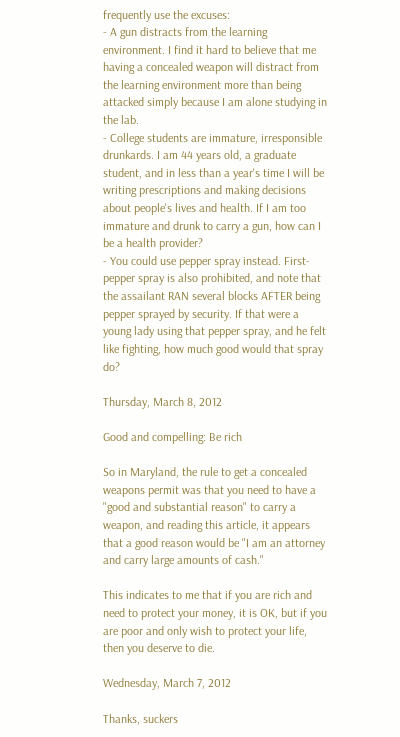frequently use the excuses:
- A gun distracts from the learning environment. I find it hard to believe that me having a concealed weapon will distract from the learning environment more than being attacked simply because I am alone studying in the lab.
- College students are immature, irresponsible drunkards. I am 44 years old, a graduate student, and in less than a year's time I will be writing prescriptions and making decisions about people's lives and health. If I am too immature and drunk to carry a gun, how can I be a health provider?
- You could use pepper spray instead. First- pepper spray is also prohibited, and note that the assailant RAN several blocks AFTER being pepper sprayed by security. If that were a young lady using that pepper spray, and he felt like fighting, how much good would that spray do?

Thursday, March 8, 2012

Good and compelling: Be rich

So in Maryland, the rule to get a concealed weapons permit was that you need to have a "good and substantial reason" to carry a weapon, and reading this article, it appears that a good reason would be "I am an attorney and carry large amounts of cash."

This indicates to me that if you are rich and need to protect your money, it is OK, but if you are poor and only wish to protect your life, then you deserve to die.

Wednesday, March 7, 2012

Thanks, suckers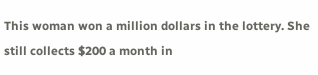This woman won a million dollars in the lottery. She still collects $200 a month in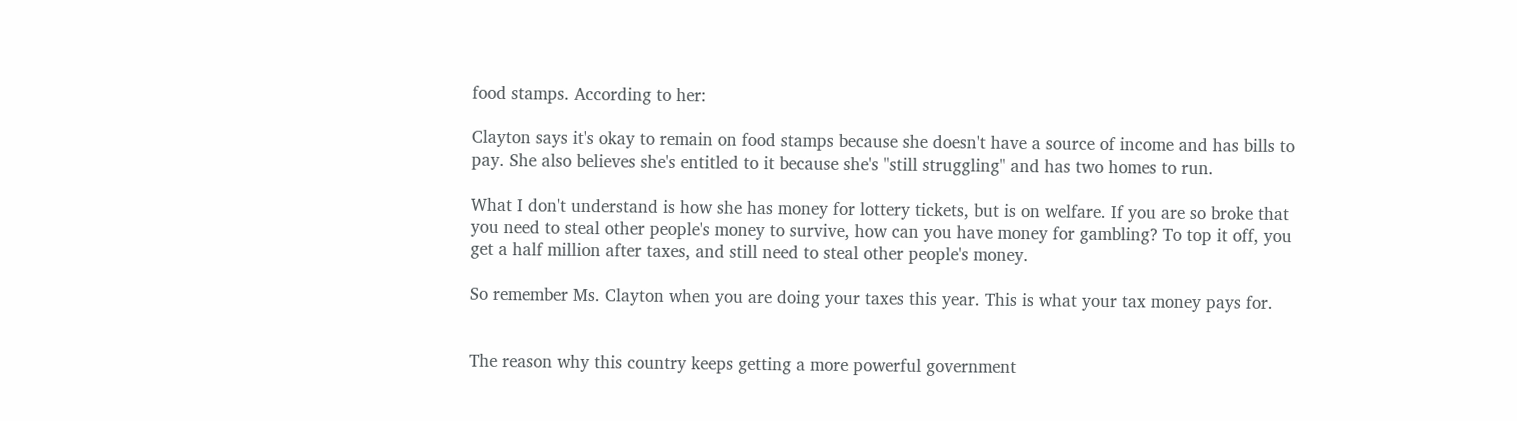food stamps. According to her:

Clayton says it's okay to remain on food stamps because she doesn't have a source of income and has bills to pay. She also believes she's entitled to it because she's "still struggling" and has two homes to run.

What I don't understand is how she has money for lottery tickets, but is on welfare. If you are so broke that you need to steal other people's money to survive, how can you have money for gambling? To top it off, you get a half million after taxes, and still need to steal other people's money.

So remember Ms. Clayton when you are doing your taxes this year. This is what your tax money pays for.


The reason why this country keeps getting a more powerful government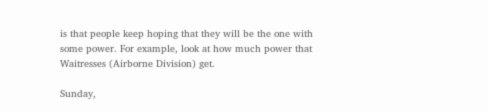is that people keep hoping that they will be the one with some power. For example, look at how much power that Waitresses (Airborne Division) get.

Sunday,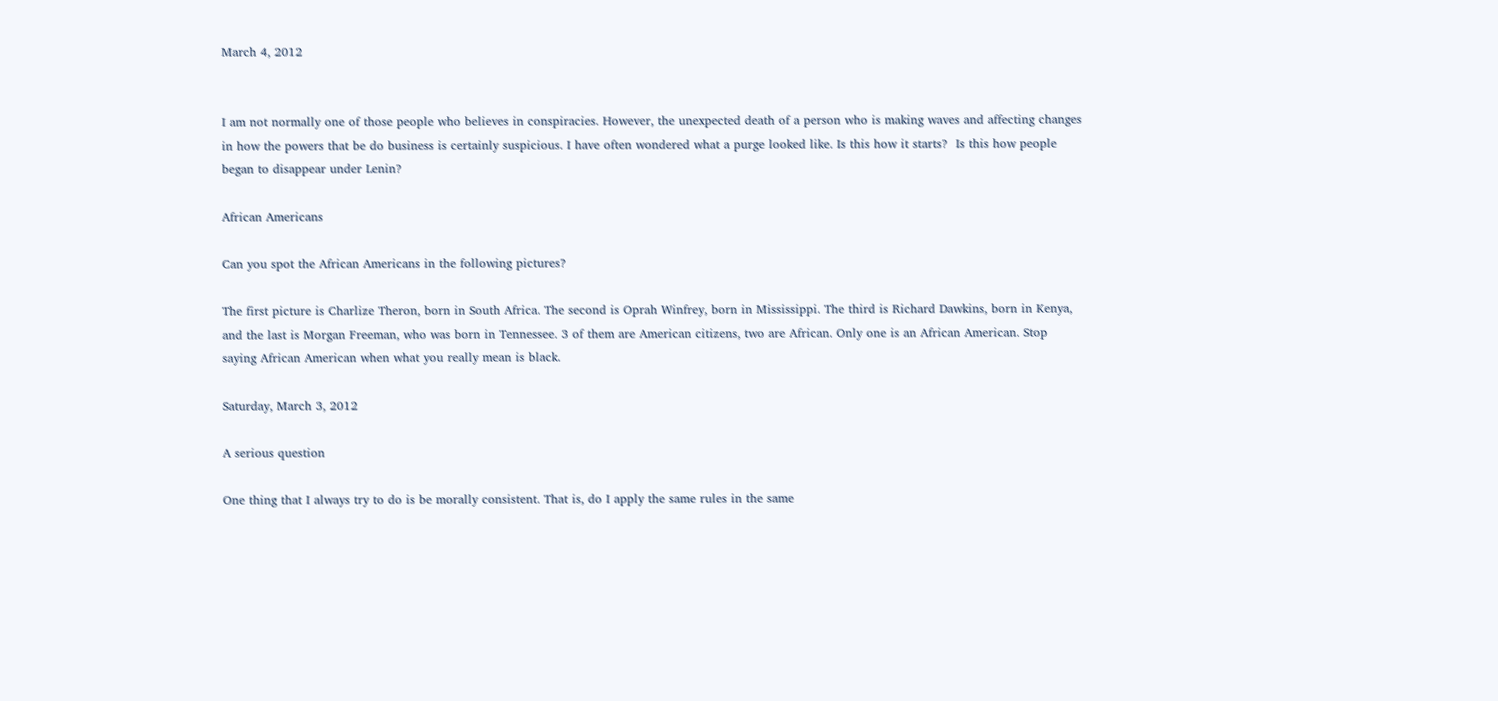March 4, 2012


I am not normally one of those people who believes in conspiracies. However, the unexpected death of a person who is making waves and affecting changes in how the powers that be do business is certainly suspicious. I have often wondered what a purge looked like. Is this how it starts?  Is this how people began to disappear under Lenin?

African Americans

Can you spot the African Americans in the following pictures?

The first picture is Charlize Theron, born in South Africa. The second is Oprah Winfrey, born in Mississippi. The third is Richard Dawkins, born in Kenya, and the last is Morgan Freeman, who was born in Tennessee. 3 of them are American citizens, two are African. Only one is an African American. Stop saying African American when what you really mean is black.

Saturday, March 3, 2012

A serious question

One thing that I always try to do is be morally consistent. That is, do I apply the same rules in the same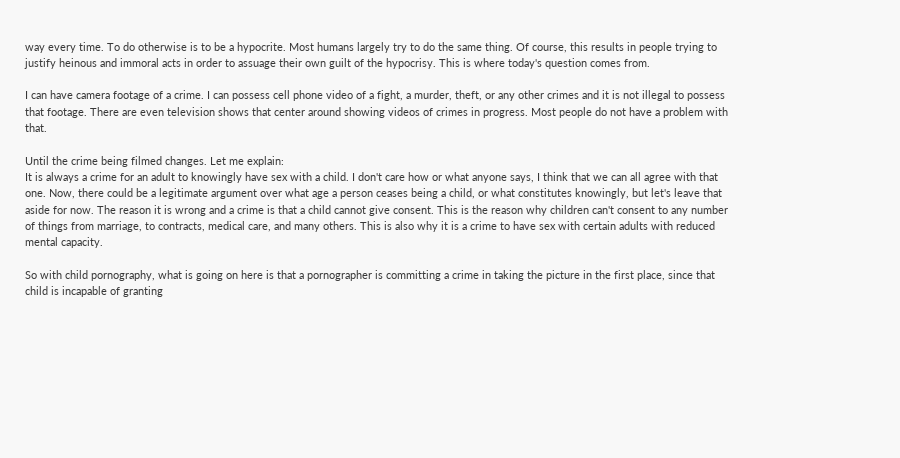way every time. To do otherwise is to be a hypocrite. Most humans largely try to do the same thing. Of course, this results in people trying to justify heinous and immoral acts in order to assuage their own guilt of the hypocrisy. This is where today's question comes from.

I can have camera footage of a crime. I can possess cell phone video of a fight, a murder, theft, or any other crimes and it is not illegal to possess that footage. There are even television shows that center around showing videos of crimes in progress. Most people do not have a problem with that.

Until the crime being filmed changes. Let me explain:
It is always a crime for an adult to knowingly have sex with a child. I don't care how or what anyone says, I think that we can all agree with that one. Now, there could be a legitimate argument over what age a person ceases being a child, or what constitutes knowingly, but let's leave that aside for now. The reason it is wrong and a crime is that a child cannot give consent. This is the reason why children can't consent to any number of things from marriage, to contracts, medical care, and many others. This is also why it is a crime to have sex with certain adults with reduced mental capacity.

So with child pornography, what is going on here is that a pornographer is committing a crime in taking the picture in the first place, since that child is incapable of granting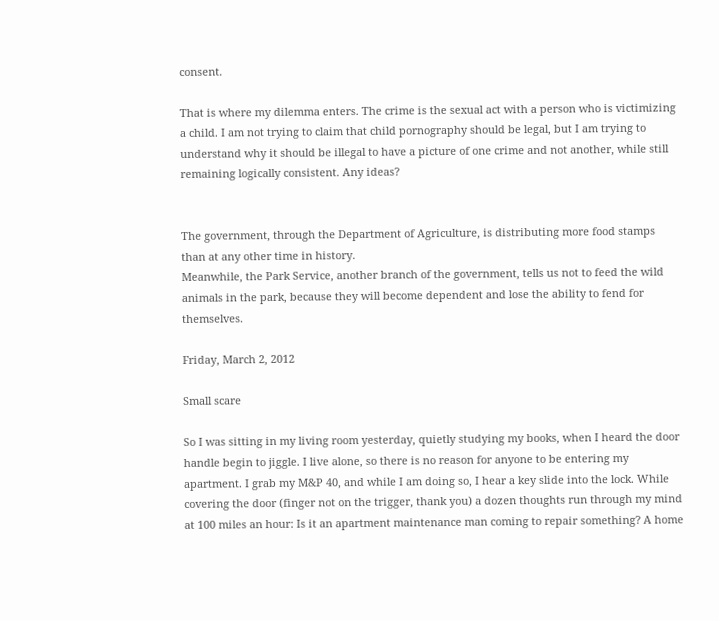consent.

That is where my dilemma enters. The crime is the sexual act with a person who is victimizing a child. I am not trying to claim that child pornography should be legal, but I am trying to understand why it should be illegal to have a picture of one crime and not another, while still remaining logically consistent. Any ideas?


The government, through the Department of Agriculture, is distributing more food stamps than at any other time in history.
Meanwhile, the Park Service, another branch of the government, tells us not to feed the wild animals in the park, because they will become dependent and lose the ability to fend for themselves.

Friday, March 2, 2012

Small scare

So I was sitting in my living room yesterday, quietly studying my books, when I heard the door handle begin to jiggle. I live alone, so there is no reason for anyone to be entering my apartment. I grab my M&P 40, and while I am doing so, I hear a key slide into the lock. While covering the door (finger not on the trigger, thank you) a dozen thoughts run through my mind at 100 miles an hour: Is it an apartment maintenance man coming to repair something? A home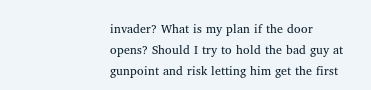invader? What is my plan if the door opens? Should I try to hold the bad guy at gunpoint and risk letting him get the first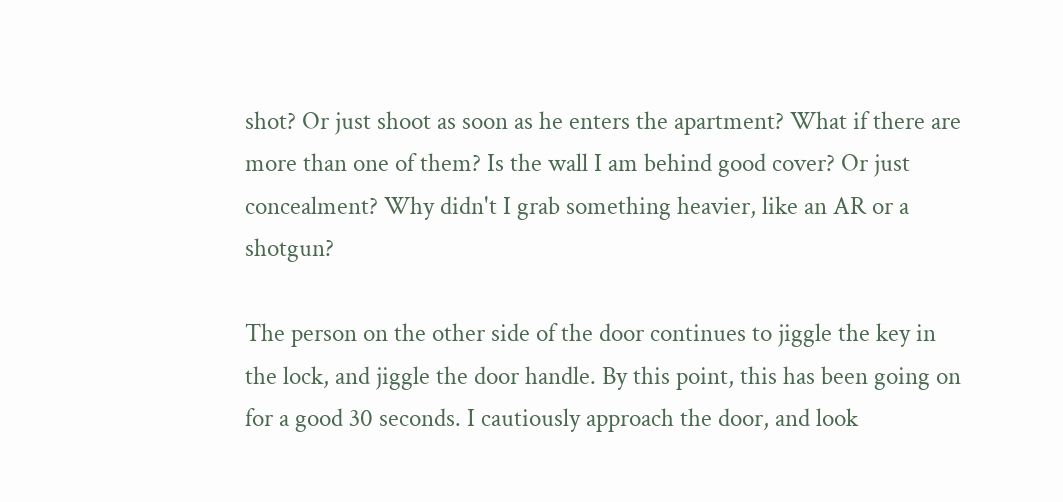shot? Or just shoot as soon as he enters the apartment? What if there are more than one of them? Is the wall I am behind good cover? Or just concealment? Why didn't I grab something heavier, like an AR or a shotgun?

The person on the other side of the door continues to jiggle the key in the lock, and jiggle the door handle. By this point, this has been going on for a good 30 seconds. I cautiously approach the door, and look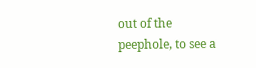out of the peephole, to see a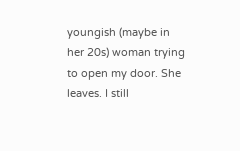youngish (maybe in her 20s) woman trying to open my door. She leaves. I still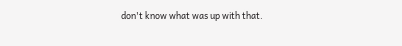don't know what was up with that.